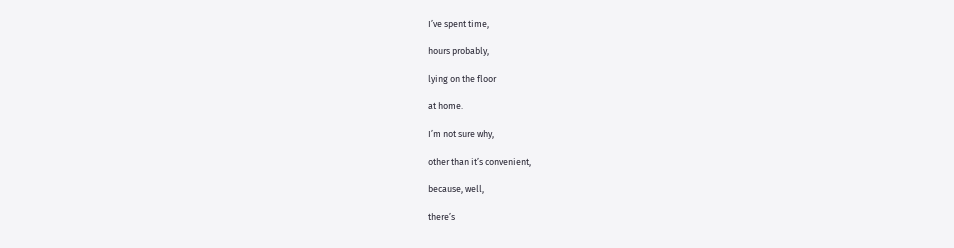I’ve spent time,

hours probably,

lying on the floor

at home.

I’m not sure why,

other than it’s convenient,

because, well,

there’s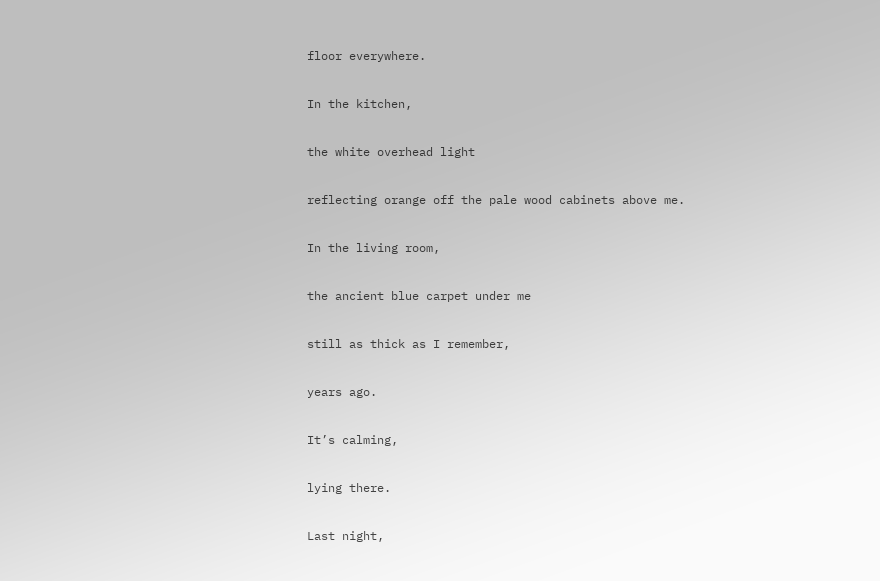floor everywhere.

In the kitchen,

the white overhead light

reflecting orange off the pale wood cabinets above me.

In the living room,

the ancient blue carpet under me

still as thick as I remember,

years ago.

It’s calming,

lying there.

Last night,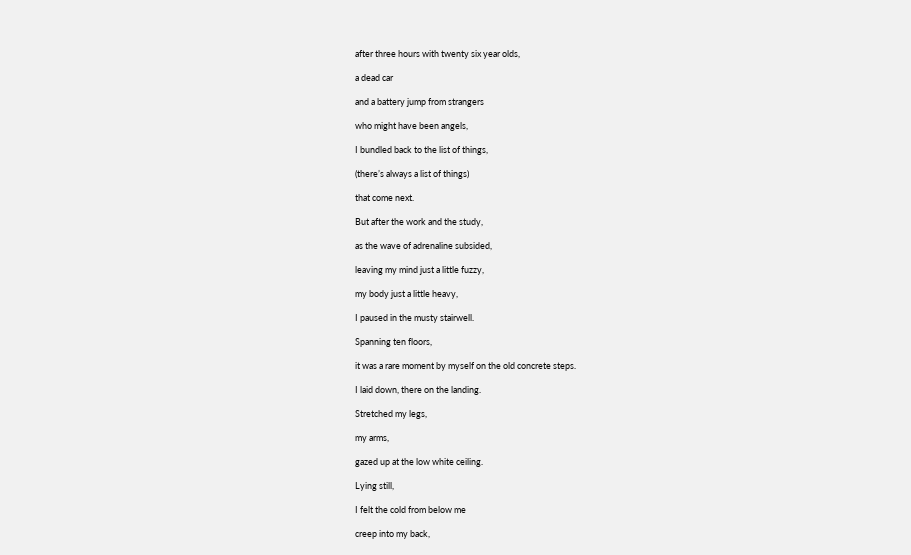after three hours with twenty six year olds,

a dead car

and a battery jump from strangers

who might have been angels,

I bundled back to the list of things,

(there’s always a list of things)

that come next.

But after the work and the study,

as the wave of adrenaline subsided,

leaving my mind just a little fuzzy,

my body just a little heavy,

I paused in the musty stairwell.

Spanning ten floors,

it was a rare moment by myself on the old concrete steps.

I laid down, there on the landing.

Stretched my legs,

my arms,

gazed up at the low white ceiling.

Lying still,

I felt the cold from below me

creep into my back,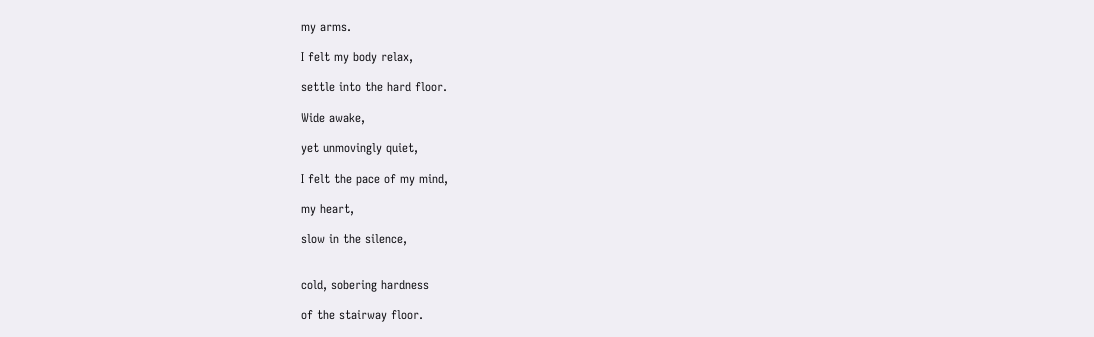my arms.

I felt my body relax,

settle into the hard floor.

Wide awake,

yet unmovingly quiet,

I felt the pace of my mind,

my heart,

slow in the silence,


cold, sobering hardness

of the stairway floor.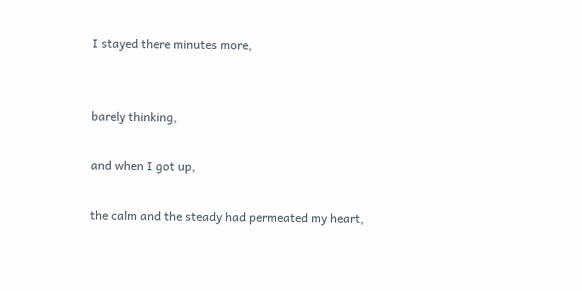I stayed there minutes more,


barely thinking,

and when I got up,

the calm and the steady had permeated my heart,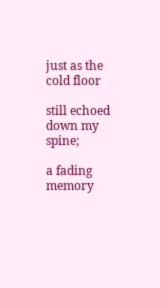just as the cold floor

still echoed down my spine;

a fading memory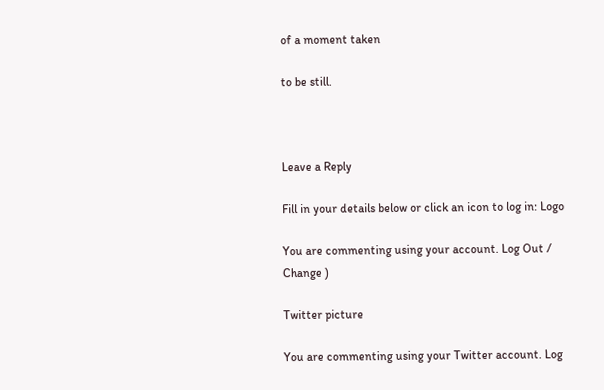of a moment taken

to be still.



Leave a Reply

Fill in your details below or click an icon to log in: Logo

You are commenting using your account. Log Out / Change )

Twitter picture

You are commenting using your Twitter account. Log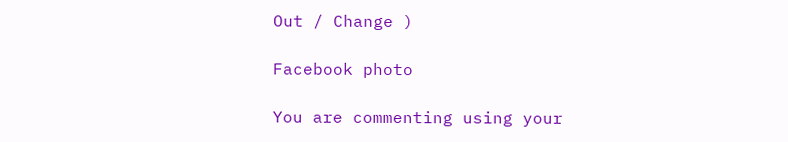Out / Change )

Facebook photo

You are commenting using your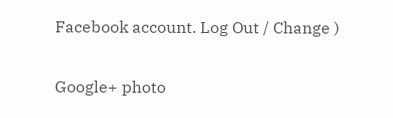Facebook account. Log Out / Change )

Google+ photo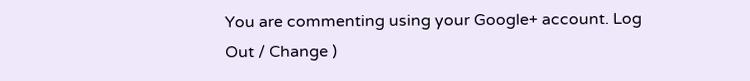You are commenting using your Google+ account. Log Out / Change )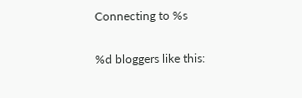Connecting to %s

%d bloggers like this: